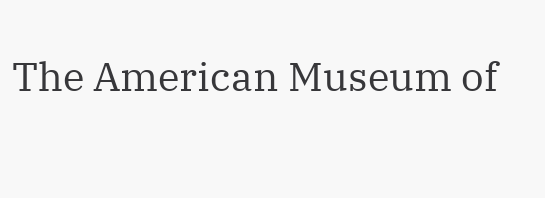The American Museum of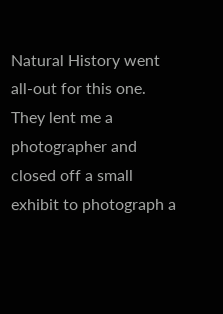Natural History went all-out for this one. They lent me a photographer and closed off a small exhibit to photograph a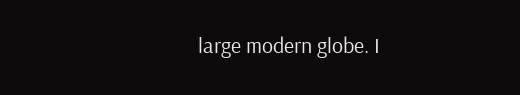large modern globe. I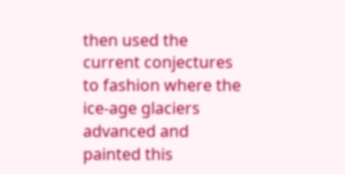then used the current conjectures to fashion where the ice-age glaciers advanced and painted this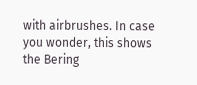with airbrushes. In case you wonder, this shows the Bering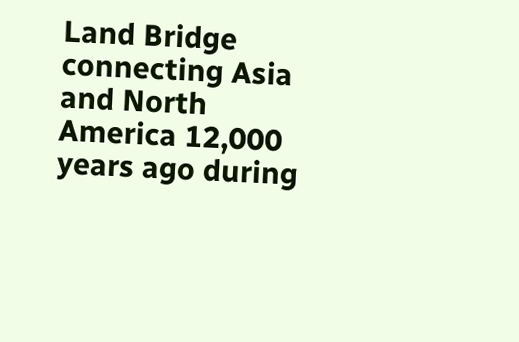Land Bridge connecting Asia and North America 12,000 years ago during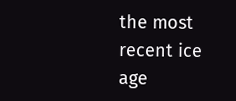the most recent ice age